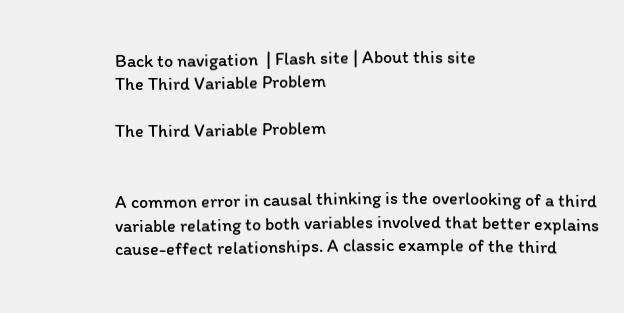Back to navigation  | Flash site | About this site
The Third Variable Problem

The Third Variable Problem


A common error in causal thinking is the overlooking of a third variable relating to both variables involved that better explains cause-effect relationships. A classic example of the third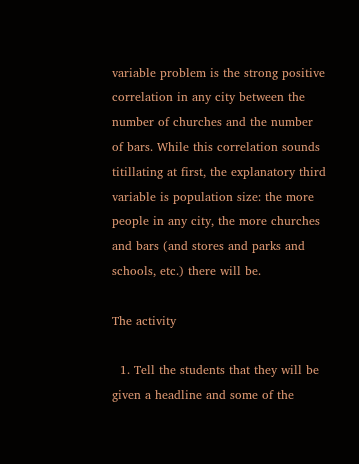variable problem is the strong positive correlation in any city between the number of churches and the number of bars. While this correlation sounds titillating at first, the explanatory third variable is population size: the more people in any city, the more churches and bars (and stores and parks and schools, etc.) there will be.

The activity

  1. Tell the students that they will be given a headline and some of the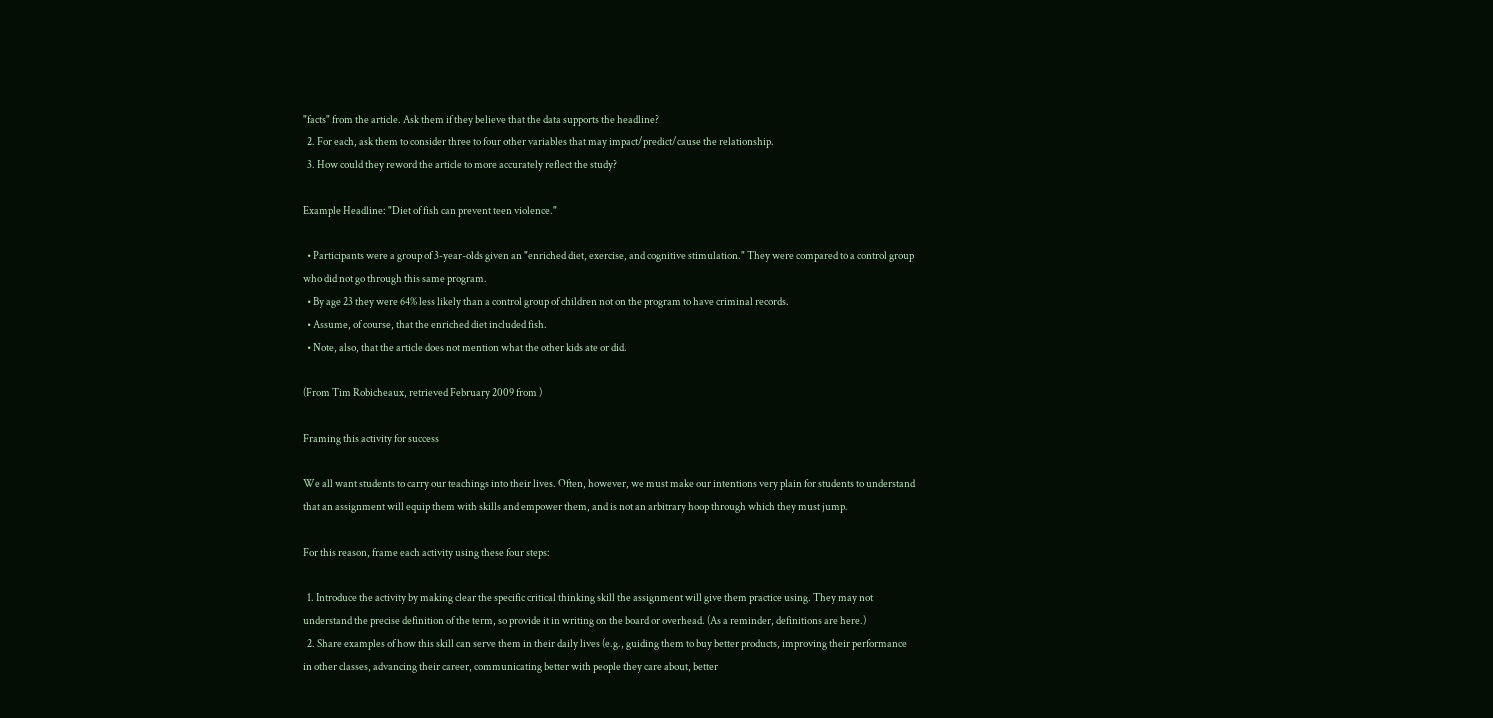"facts" from the article. Ask them if they believe that the data supports the headline?
  2. For each, ask them to consider three to four other variables that may impact/predict/cause the relationship.
  3. How could they reword the article to more accurately reflect the study?

Example Headline: "Diet of fish can prevent teen violence."

  • Participants were a group of 3-year-olds given an "enriched diet, exercise, and cognitive stimulation." They were compared to a control group who did not go through this same program.
  • By age 23 they were 64% less likely than a control group of children not on the program to have criminal records.
  • Assume, of course, that the enriched diet included fish.
  • Note, also, that the article does not mention what the other kids ate or did.

(From Tim Robicheaux, retrieved February 2009 from )

Framing this activity for success

We all want students to carry our teachings into their lives. Often, however, we must make our intentions very plain for students to understand that an assignment will equip them with skills and empower them, and is not an arbitrary hoop through which they must jump.

For this reason, frame each activity using these four steps:

  1. Introduce the activity by making clear the specific critical thinking skill the assignment will give them practice using. They may not understand the precise definition of the term, so provide it in writing on the board or overhead. (As a reminder, definitions are here.)
  2. Share examples of how this skill can serve them in their daily lives (e.g., guiding them to buy better products, improving their performance in other classes, advancing their career, communicating better with people they care about, better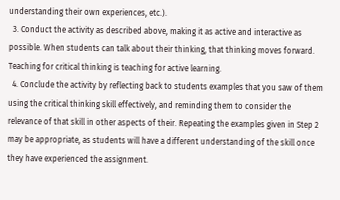understanding their own experiences, etc.).
  3. Conduct the activity as described above, making it as active and interactive as possible. When students can talk about their thinking, that thinking moves forward. Teaching for critical thinking is teaching for active learning.
  4. Conclude the activity by reflecting back to students examples that you saw of them using the critical thinking skill effectively, and reminding them to consider the relevance of that skill in other aspects of their. Repeating the examples given in Step 2 may be appropriate, as students will have a different understanding of the skill once they have experienced the assignment.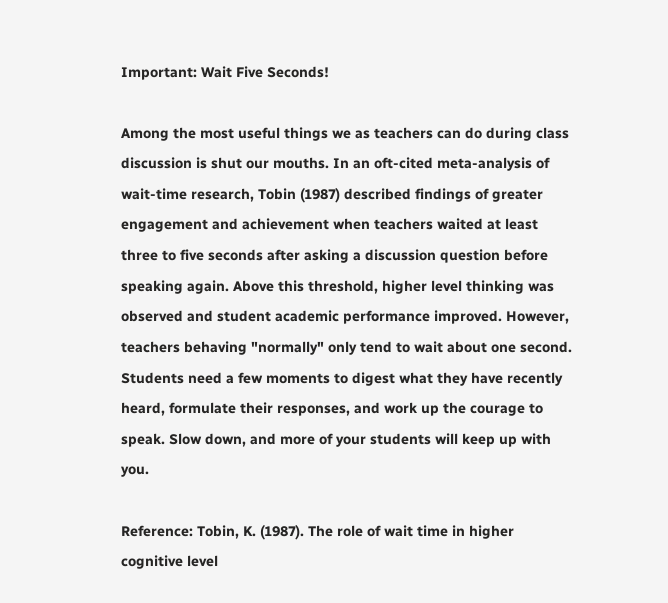Important: Wait Five Seconds!

Among the most useful things we as teachers can do during class discussion is shut our mouths. In an oft-cited meta-analysis of wait-time research, Tobin (1987) described findings of greater engagement and achievement when teachers waited at least three to five seconds after asking a discussion question before speaking again. Above this threshold, higher level thinking was observed and student academic performance improved. However, teachers behaving "normally" only tend to wait about one second. Students need a few moments to digest what they have recently heard, formulate their responses, and work up the courage to speak. Slow down, and more of your students will keep up with you.

Reference: Tobin, K. (1987). The role of wait time in higher cognitive level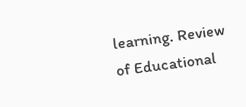learning. Review of Educational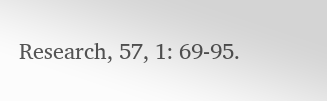Research, 57, 1: 69-95.